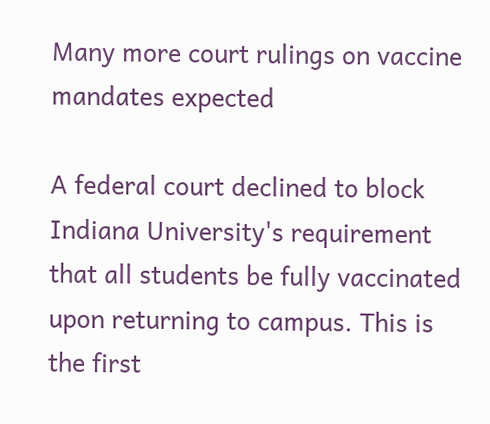Many more court rulings on vaccine mandates expected

A federal court declined to block Indiana University's requirement that all students be fully vaccinated upon returning to campus. This is the first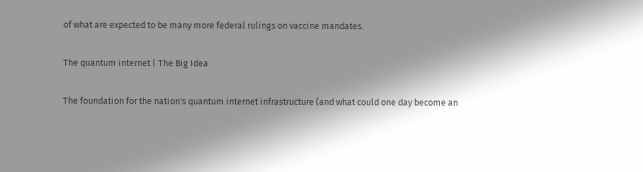of what are expected to be many more federal rulings on vaccine mandates.

The quantum internet | The Big Idea

The foundation for the nation's quantum internet infrastructure (and what could one day become an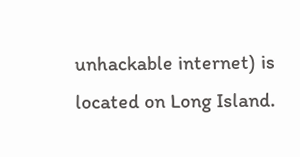unhackable internet) is located on Long Island.